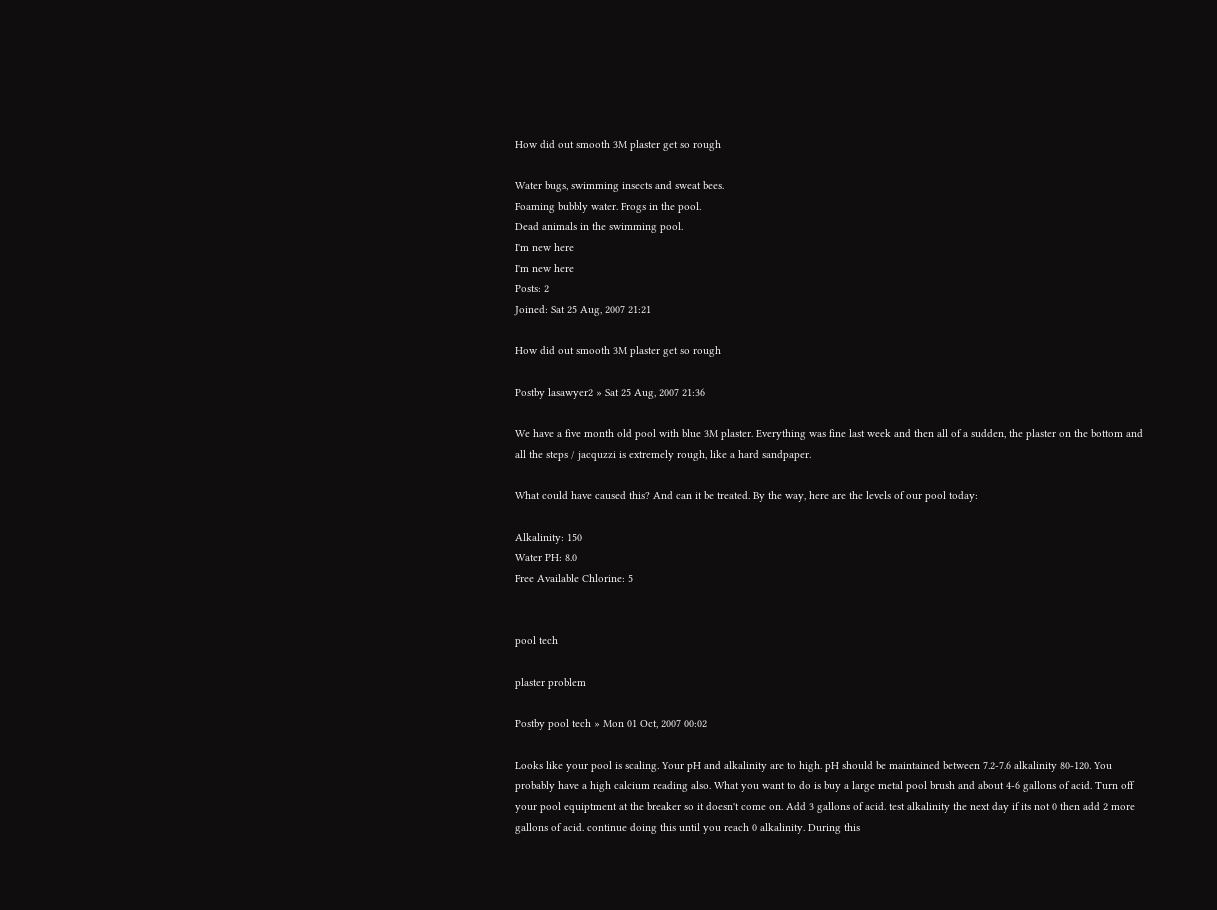How did out smooth 3M plaster get so rough

Water bugs, swimming insects and sweat bees.
Foaming bubbly water. Frogs in the pool.
Dead animals in the swimming pool.
I'm new here
I'm new here
Posts: 2
Joined: Sat 25 Aug, 2007 21:21

How did out smooth 3M plaster get so rough

Postby lasawyer2 » Sat 25 Aug, 2007 21:36

We have a five month old pool with blue 3M plaster. Everything was fine last week and then all of a sudden, the plaster on the bottom and all the steps / jacquzzi is extremely rough, like a hard sandpaper.

What could have caused this? And can it be treated. By the way, here are the levels of our pool today:

Alkalinity: 150
Water PH: 8.0
Free Available Chlorine: 5


pool tech

plaster problem

Postby pool tech » Mon 01 Oct, 2007 00:02

Looks like your pool is scaling. Your pH and alkalinity are to high. pH should be maintained between 7.2-7.6 alkalinity 80-120. You probably have a high calcium reading also. What you want to do is buy a large metal pool brush and about 4-6 gallons of acid. Turn off your pool equiptment at the breaker so it doesn't come on. Add 3 gallons of acid. test alkalinity the next day if its not 0 then add 2 more gallons of acid. continue doing this until you reach 0 alkalinity. During this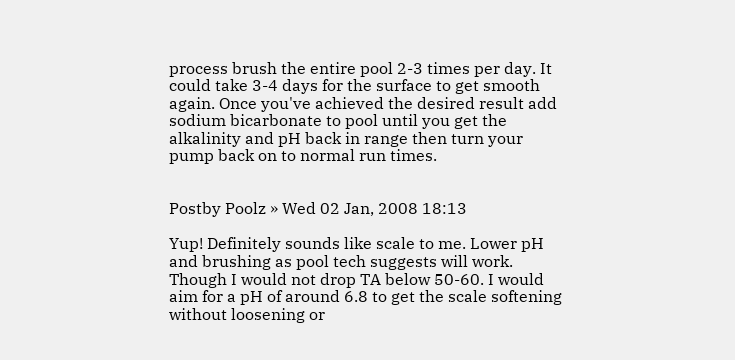process brush the entire pool 2-3 times per day. It could take 3-4 days for the surface to get smooth again. Once you've achieved the desired result add sodium bicarbonate to pool until you get the alkalinity and pH back in range then turn your pump back on to normal run times.


Postby Poolz » Wed 02 Jan, 2008 18:13

Yup! Definitely sounds like scale to me. Lower pH and brushing as pool tech suggests will work. Though I would not drop TA below 50-60. I would aim for a pH of around 6.8 to get the scale softening without loosening or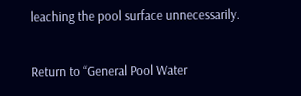leaching the pool surface unnecessarily.

Return to “General Pool Water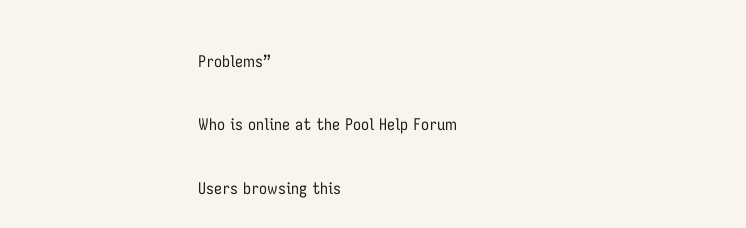Problems”

Who is online at the Pool Help Forum

Users browsing this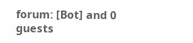forum: [Bot] and 0 guests